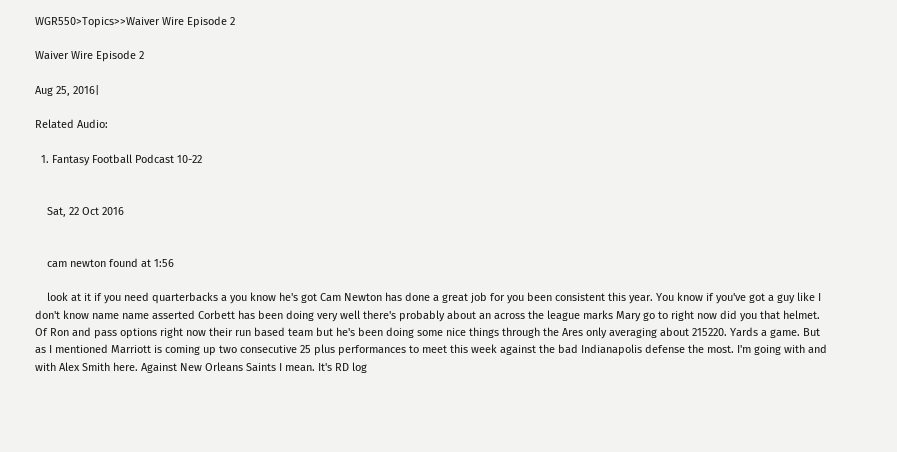WGR550>Topics>>Waiver Wire Episode 2

Waiver Wire Episode 2

Aug 25, 2016|

Related Audio:

  1. Fantasy Football Podcast 10-22


    Sat, 22 Oct 2016


    cam newton found at 1:56

    look at it if you need quarterbacks a you know he's got Cam Newton has done a great job for you been consistent this year. You know if you've got a guy like I don't know name name asserted Corbett has been doing very well there's probably about an across the league marks Mary go to right now did you that helmet. Of Ron and pass options right now their run based team but he's been doing some nice things through the Ares only averaging about 215220. Yards a game. But as I mentioned Marriott is coming up two consecutive 25 plus performances to meet this week against the bad Indianapolis defense the most. I'm going with and with Alex Smith here. Against New Orleans Saints I mean. It's RD log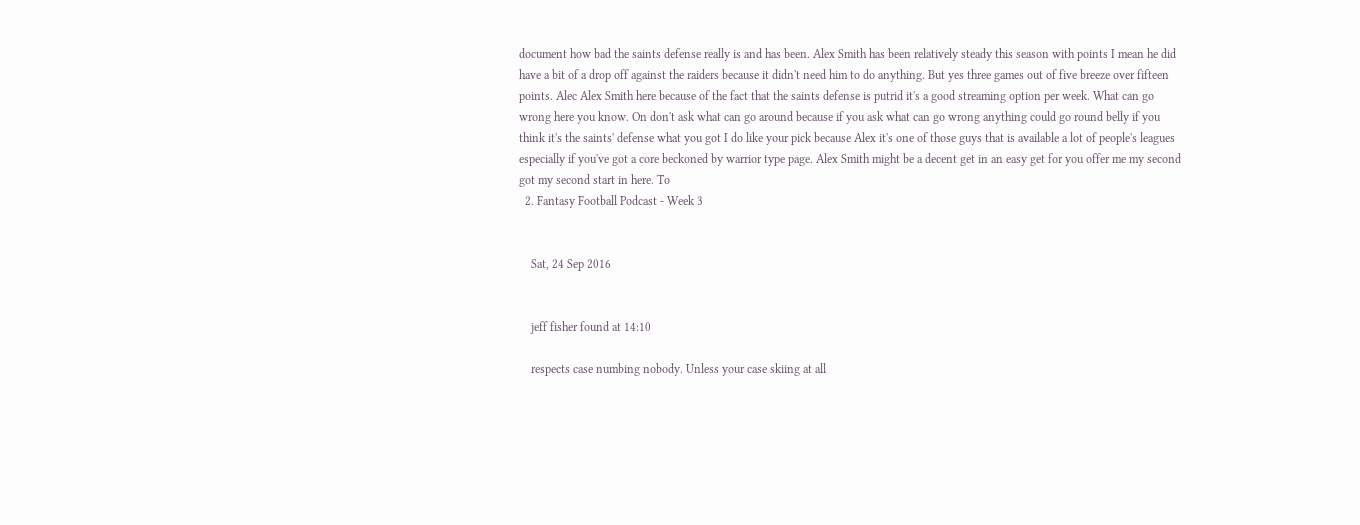document how bad the saints defense really is and has been. Alex Smith has been relatively steady this season with points I mean he did have a bit of a drop off against the raiders because it didn't need him to do anything. But yes three games out of five breeze over fifteen points. Alec Alex Smith here because of the fact that the saints defense is putrid it's a good streaming option per week. What can go wrong here you know. On don't ask what can go around because if you ask what can go wrong anything could go round belly if you think it's the saints' defense what you got I do like your pick because Alex it's one of those guys that is available a lot of people's leagues especially if you've got a core beckoned by warrior type page. Alex Smith might be a decent get in an easy get for you offer me my second got my second start in here. To
  2. Fantasy Football Podcast - Week 3


    Sat, 24 Sep 2016


    jeff fisher found at 14:10

    respects case numbing nobody. Unless your case skiing at all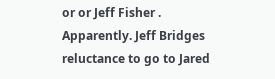or or Jeff Fisher . Apparently. Jeff Bridges reluctance to go to Jared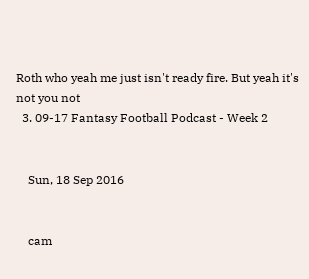Roth who yeah me just isn't ready fire. But yeah it's not you not
  3. 09-17 Fantasy Football Podcast - Week 2


    Sun, 18 Sep 2016


    cam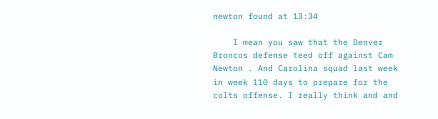newton found at 13:34

    I mean you saw that the Denver Broncos defense teed off against Cam Newton . And Carolina squad last week in week 110 days to prepare for the colts offense. I really think and and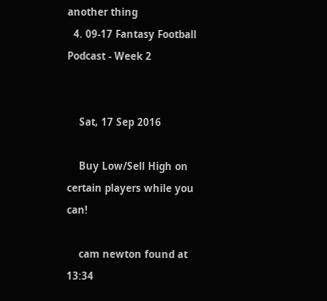another thing
  4. 09-17 Fantasy Football Podcast - Week 2


    Sat, 17 Sep 2016

    Buy Low/Sell High on certain players while you can!

    cam newton found at 13:34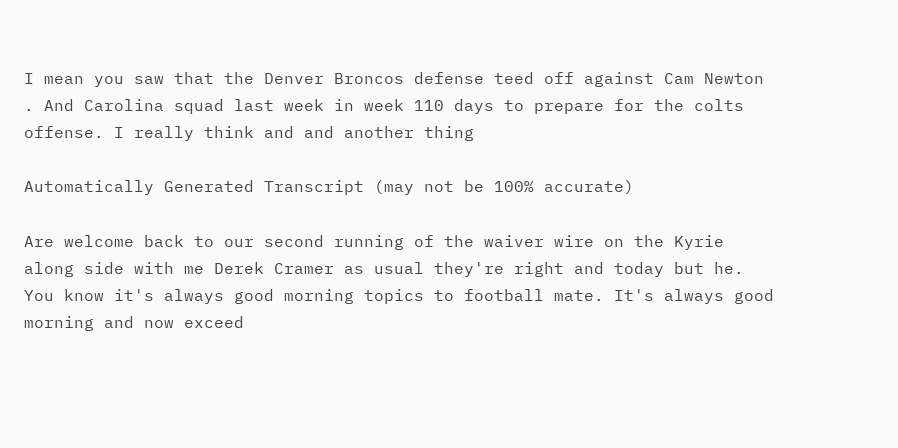I mean you saw that the Denver Broncos defense teed off against Cam Newton . And Carolina squad last week in week 110 days to prepare for the colts offense. I really think and and another thing

Automatically Generated Transcript (may not be 100% accurate)

Are welcome back to our second running of the waiver wire on the Kyrie along side with me Derek Cramer as usual they're right and today but he. You know it's always good morning topics to football mate. It's always good morning and now exceed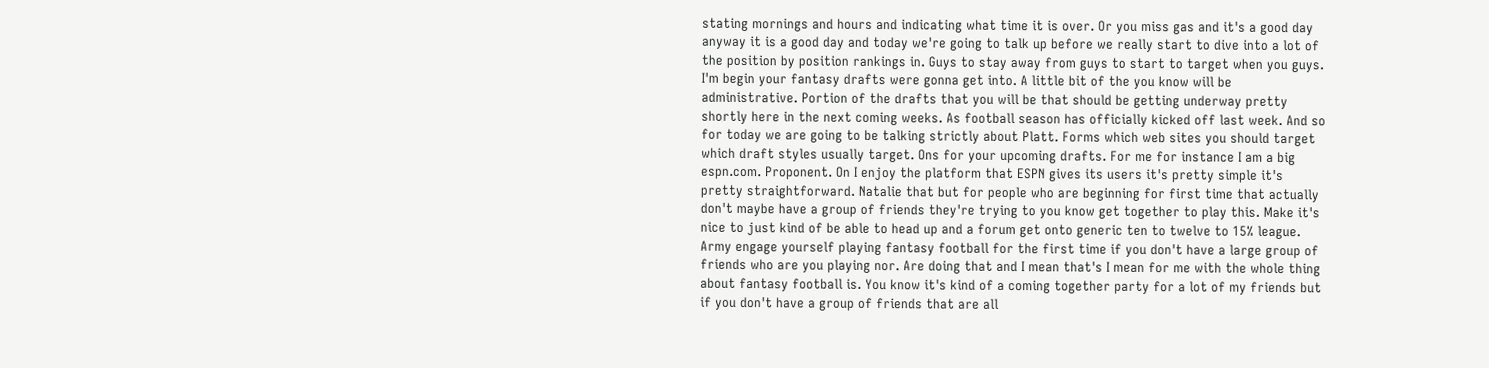stating mornings and hours and indicating what time it is over. Or you miss gas and it's a good day anyway it is a good day and today we're going to talk up before we really start to dive into a lot of the position by position rankings in. Guys to stay away from guys to start to target when you guys. I'm begin your fantasy drafts were gonna get into. A little bit of the you know will be administrative. Portion of the drafts that you will be that should be getting underway pretty shortly here in the next coming weeks. As football season has officially kicked off last week. And so for today we are going to be talking strictly about Platt. Forms which web sites you should target which draft styles usually target. Ons for your upcoming drafts. For me for instance I am a big espn.com. Proponent. On I enjoy the platform that ESPN gives its users it's pretty simple it's pretty straightforward. Natalie that but for people who are beginning for first time that actually don't maybe have a group of friends they're trying to you know get together to play this. Make it's nice to just kind of be able to head up and a forum get onto generic ten to twelve to 15% league. Army engage yourself playing fantasy football for the first time if you don't have a large group of friends who are you playing nor. Are doing that and I mean that's I mean for me with the whole thing about fantasy football is. You know it's kind of a coming together party for a lot of my friends but if you don't have a group of friends that are all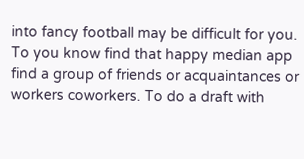into fancy football may be difficult for you. To you know find that happy median app find a group of friends or acquaintances or workers coworkers. To do a draft with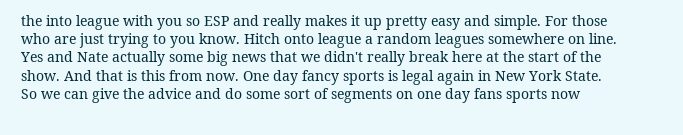the into league with you so ESP and really makes it up pretty easy and simple. For those who are just trying to you know. Hitch onto league a random leagues somewhere on line. Yes and Nate actually some big news that we didn't really break here at the start of the show. And that is this from now. One day fancy sports is legal again in New York State. So we can give the advice and do some sort of segments on one day fans sports now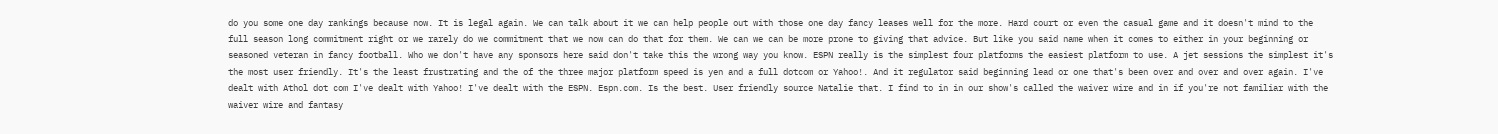do you some one day rankings because now. It is legal again. We can talk about it we can help people out with those one day fancy leases well for the more. Hard court or even the casual game and it doesn't mind to the full season long commitment right or we rarely do we commitment that we now can do that for them. We can we can be more prone to giving that advice. But like you said name when it comes to either in your beginning or seasoned veteran in fancy football. Who we don't have any sponsors here said don't take this the wrong way you know. ESPN really is the simplest four platforms the easiest platform to use. A jet sessions the simplest it's the most user friendly. It's the least frustrating and the of the three major platform speed is yen and a full dotcom or Yahoo!. And it regulator said beginning lead or one that's been over and over and over again. I've dealt with Athol dot com I've dealt with Yahoo! I've dealt with the ESPN. Espn.com. Is the best. User friendly source Natalie that. I find to in in our show's called the waiver wire and in if you're not familiar with the waiver wire and fantasy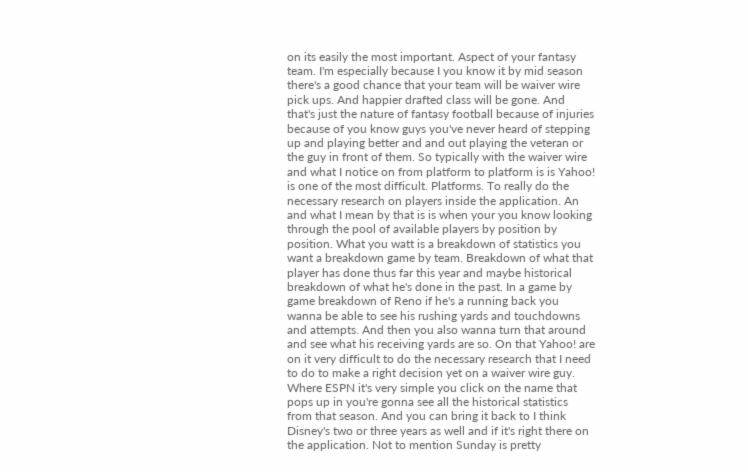on its easily the most important. Aspect of your fantasy team. I'm especially because I you know it by mid season there's a good chance that your team will be waiver wire pick ups. And happier drafted class will be gone. And that's just the nature of fantasy football because of injuries because of you know guys you've never heard of stepping up and playing better and and out playing the veteran or the guy in front of them. So typically with the waiver wire and what I notice on from platform to platform is is Yahoo! is one of the most difficult. Platforms. To really do the necessary research on players inside the application. An and what I mean by that is is when your you know looking through the pool of available players by position by position. What you watt is a breakdown of statistics you want a breakdown game by team. Breakdown of what that player has done thus far this year and maybe historical breakdown of what he's done in the past. In a game by game breakdown of Reno if he's a running back you wanna be able to see his rushing yards and touchdowns and attempts. And then you also wanna turn that around and see what his receiving yards are so. On that Yahoo! are on it very difficult to do the necessary research that I need to do to make a right decision yet on a waiver wire guy. Where ESPN it's very simple you click on the name that pops up in you're gonna see all the historical statistics from that season. And you can bring it back to I think Disney's two or three years as well and if it's right there on the application. Not to mention Sunday is pretty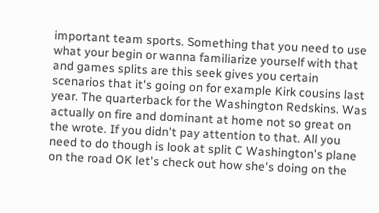important team sports. Something that you need to use what your begin or wanna familiarize yourself with that and games splits are this seek gives you certain scenarios that it's going on for example Kirk cousins last year. The quarterback for the Washington Redskins. Was actually on fire and dominant at home not so great on the wrote. If you didn't pay attention to that. All you need to do though is look at split C Washington's plane on the road OK let's check out how she's doing on the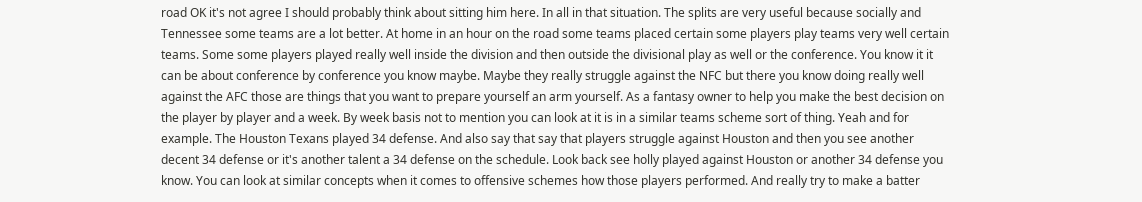road OK it's not agree I should probably think about sitting him here. In all in that situation. The splits are very useful because socially and Tennessee some teams are a lot better. At home in an hour on the road some teams placed certain some players play teams very well certain teams. Some some players played really well inside the division and then outside the divisional play as well or the conference. You know it it can be about conference by conference you know maybe. Maybe they really struggle against the NFC but there you know doing really well against the AFC those are things that you want to prepare yourself an arm yourself. As a fantasy owner to help you make the best decision on the player by player and a week. By week basis not to mention you can look at it is in a similar teams scheme sort of thing. Yeah and for example. The Houston Texans played 34 defense. And also say that say that players struggle against Houston and then you see another decent 34 defense or it's another talent a 34 defense on the schedule. Look back see holly played against Houston or another 34 defense you know. You can look at similar concepts when it comes to offensive schemes how those players performed. And really try to make a batter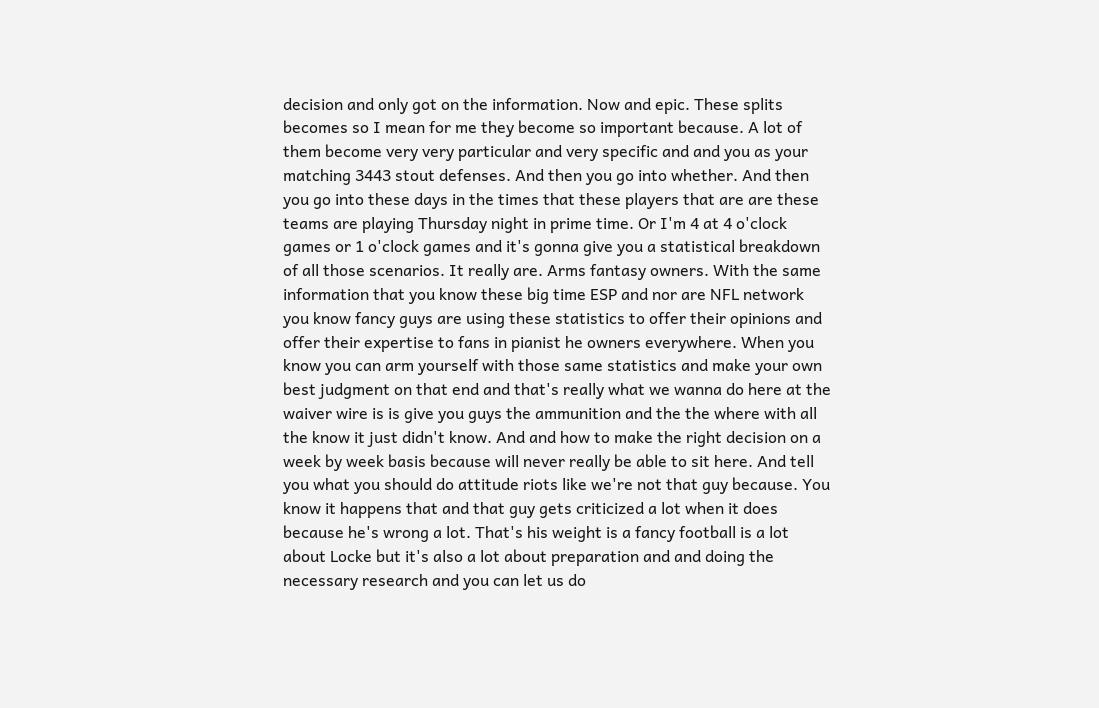decision and only got on the information. Now and epic. These splits becomes so I mean for me they become so important because. A lot of them become very very particular and very specific and and you as your matching 3443 stout defenses. And then you go into whether. And then you go into these days in the times that these players that are are these teams are playing Thursday night in prime time. Or I'm 4 at 4 o'clock games or 1 o'clock games and it's gonna give you a statistical breakdown of all those scenarios. It really are. Arms fantasy owners. With the same information that you know these big time ESP and nor are NFL network you know fancy guys are using these statistics to offer their opinions and offer their expertise to fans in pianist he owners everywhere. When you know you can arm yourself with those same statistics and make your own best judgment on that end and that's really what we wanna do here at the waiver wire is is give you guys the ammunition and the the where with all the know it just didn't know. And and how to make the right decision on a week by week basis because will never really be able to sit here. And tell you what you should do attitude riots like we're not that guy because. You know it happens that and that guy gets criticized a lot when it does because he's wrong a lot. That's his weight is a fancy football is a lot about Locke but it's also a lot about preparation and and doing the necessary research and you can let us do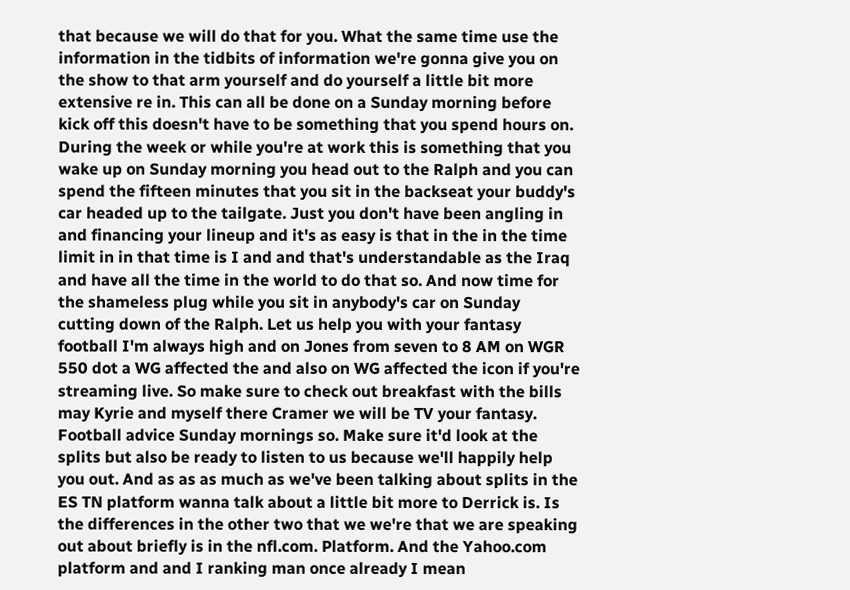that because we will do that for you. What the same time use the information in the tidbits of information we're gonna give you on the show to that arm yourself and do yourself a little bit more extensive re in. This can all be done on a Sunday morning before kick off this doesn't have to be something that you spend hours on. During the week or while you're at work this is something that you wake up on Sunday morning you head out to the Ralph and you can spend the fifteen minutes that you sit in the backseat your buddy's car headed up to the tailgate. Just you don't have been angling in and financing your lineup and it's as easy is that in the in the time limit in in that time is I and and that's understandable as the Iraq and have all the time in the world to do that so. And now time for the shameless plug while you sit in anybody's car on Sunday cutting down of the Ralph. Let us help you with your fantasy football I'm always high and on Jones from seven to 8 AM on WGR 550 dot a WG affected the and also on WG affected the icon if you're streaming live. So make sure to check out breakfast with the bills may Kyrie and myself there Cramer we will be TV your fantasy. Football advice Sunday mornings so. Make sure it'd look at the splits but also be ready to listen to us because we'll happily help you out. And as as as much as we've been talking about splits in the ES TN platform wanna talk about a little bit more to Derrick is. Is the differences in the other two that we we're that we are speaking out about briefly is in the nfl.com. Platform. And the Yahoo.com platform and and I ranking man once already I mean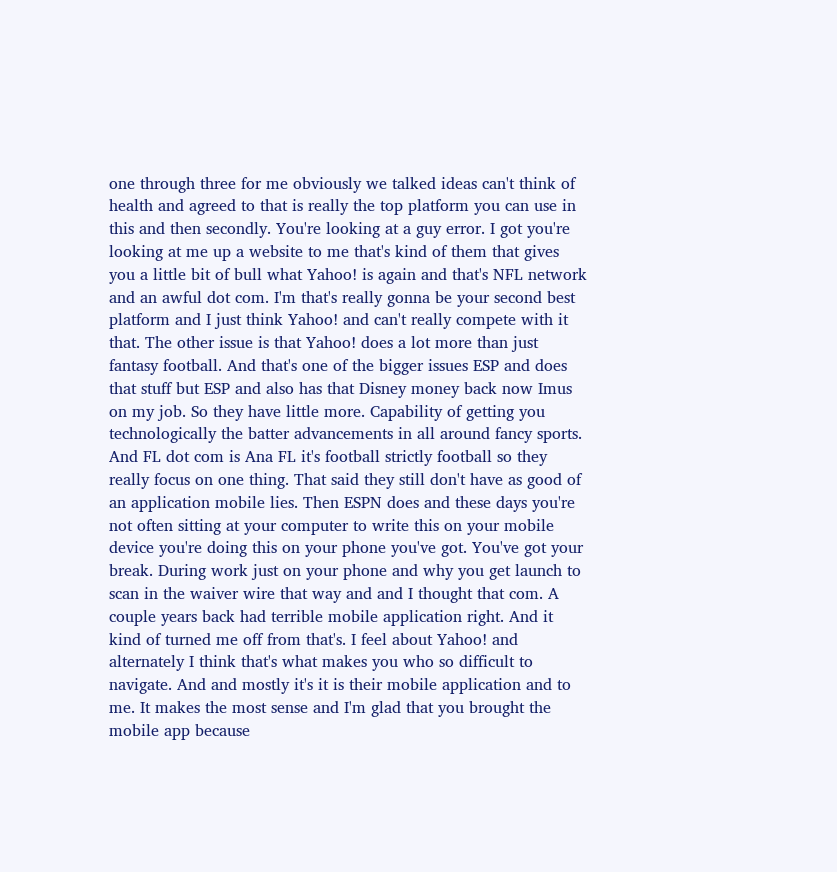one through three for me obviously we talked ideas can't think of health and agreed to that is really the top platform you can use in this and then secondly. You're looking at a guy error. I got you're looking at me up a website to me that's kind of them that gives you a little bit of bull what Yahoo! is again and that's NFL network and an awful dot com. I'm that's really gonna be your second best platform and I just think Yahoo! and can't really compete with it that. The other issue is that Yahoo! does a lot more than just fantasy football. And that's one of the bigger issues ESP and does that stuff but ESP and also has that Disney money back now Imus on my job. So they have little more. Capability of getting you technologically the batter advancements in all around fancy sports. And FL dot com is Ana FL it's football strictly football so they really focus on one thing. That said they still don't have as good of an application mobile lies. Then ESPN does and these days you're not often sitting at your computer to write this on your mobile device you're doing this on your phone you've got. You've got your break. During work just on your phone and why you get launch to scan in the waiver wire that way and and I thought that com. A couple years back had terrible mobile application right. And it kind of turned me off from that's. I feel about Yahoo! and alternately I think that's what makes you who so difficult to navigate. And and mostly it's it is their mobile application and to me. It makes the most sense and I'm glad that you brought the mobile app because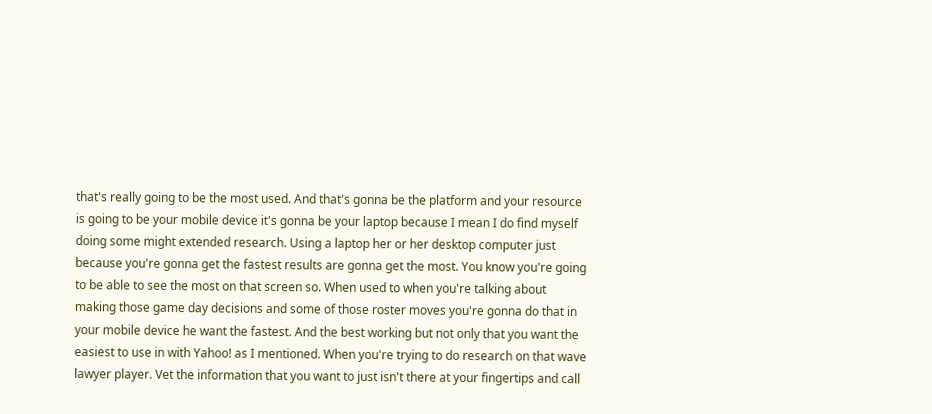that's really going to be the most used. And that's gonna be the platform and your resource is going to be your mobile device it's gonna be your laptop because I mean I do find myself doing some might extended research. Using a laptop her or her desktop computer just because you're gonna get the fastest results are gonna get the most. You know you're going to be able to see the most on that screen so. When used to when you're talking about making those game day decisions and some of those roster moves you're gonna do that in your mobile device he want the fastest. And the best working but not only that you want the easiest to use in with Yahoo! as I mentioned. When you're trying to do research on that wave lawyer player. Vet the information that you want to just isn't there at your fingertips and call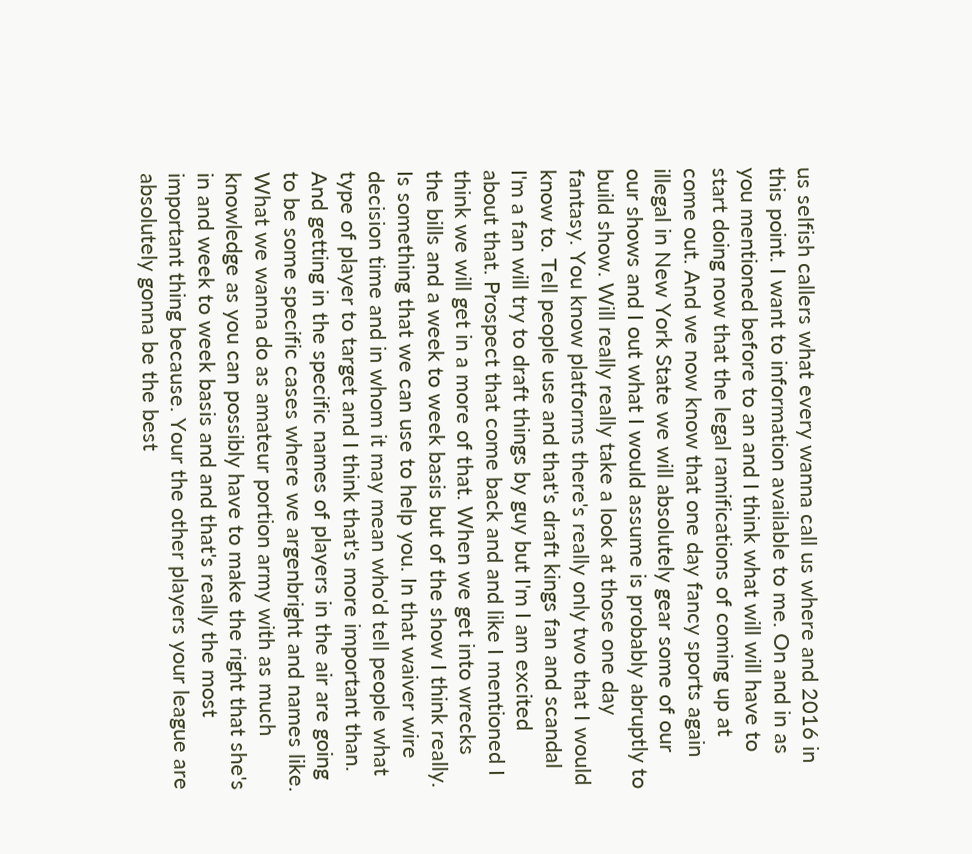us selfish callers what every wanna call us where and 2016 in this point. I want to information available to me. On and in as you mentioned before to an and I think what will will have to start doing now that the legal ramifications of coming up at come out. And we now know that one day fancy sports again illegal in New York State we will absolutely gear some of our our shows and I out what I would assume is probably abruptly to build show. Will really really take a look at those one day fantasy. You know platforms there's really only two that I would know to. Tell people use and that's draft kings fan and scandal I'm a fan will try to draft things by guy but I'm I am excited about that. Prospect that come back and and like I mentioned I think we will get in a more of that. When we get into wrecks the bills and a week to week basis but of the show I think really. Is something that we can use to help you. In that waiver wire decision time and in whom it may mean who'd tell people what type of player to target and I think that's more important than. And getting in the specific names of players in the air are going to be some specific cases where we argenbright and names like. What we wanna do as amateur portion army with as much knowledge as you can possibly have to make the right that she's in and week to week basis and and that's really the most important thing because. Your the other players your league are absolutely gonna be the best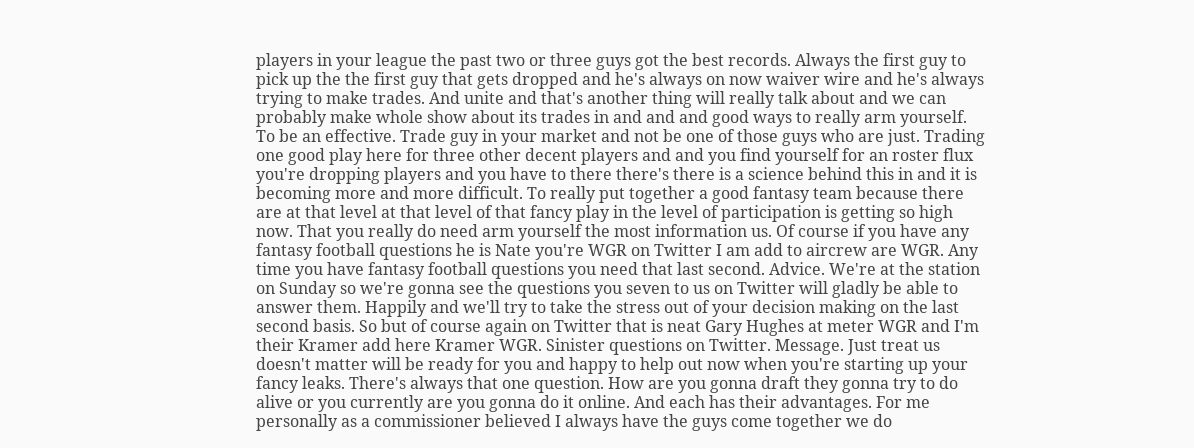players in your league the past two or three guys got the best records. Always the first guy to pick up the the first guy that gets dropped and he's always on now waiver wire and he's always trying to make trades. And unite and that's another thing will really talk about and we can probably make whole show about its trades in and and and good ways to really arm yourself. To be an effective. Trade guy in your market and not be one of those guys who are just. Trading one good play here for three other decent players and and you find yourself for an roster flux you're dropping players and you have to there there's there is a science behind this in and it is becoming more and more difficult. To really put together a good fantasy team because there are at that level at that level of that fancy play in the level of participation is getting so high now. That you really do need arm yourself the most information us. Of course if you have any fantasy football questions he is Nate you're WGR on Twitter I am add to aircrew are WGR. Any time you have fantasy football questions you need that last second. Advice. We're at the station on Sunday so we're gonna see the questions you seven to us on Twitter will gladly be able to answer them. Happily and we'll try to take the stress out of your decision making on the last second basis. So but of course again on Twitter that is neat Gary Hughes at meter WGR and I'm their Kramer add here Kramer WGR. Sinister questions on Twitter. Message. Just treat us doesn't matter will be ready for you and happy to help out now when you're starting up your fancy leaks. There's always that one question. How are you gonna draft they gonna try to do alive or you currently are you gonna do it online. And each has their advantages. For me personally as a commissioner believed I always have the guys come together we do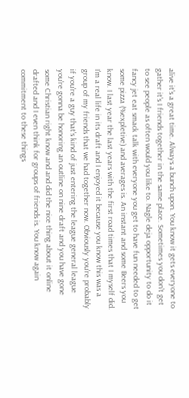alive it's a great time. Always a bunch upon. You know it gets everyone to gather it's I friends together in the same place. Sometimes you don't get to see people as often would you like to. Nagle deja opportunity to do it fancy jet eat smack talk with everyone you get to have fun needed to get some pizza (%expletive) and averages is. An instant and some Beers you know. I last year the last years with the first road times that I myself did. I'm a real life in its draft and I enjoyed it because you know this was a group of my friends that we had together now. Obviously you're probably if you're a guy that's kind of just entering the league general league you're gonna be honoring an outline on nine draft and you have gone some Christian right know and and did the nice thing about it online drafted and I even think for groups of friends is. You know again commitment to these things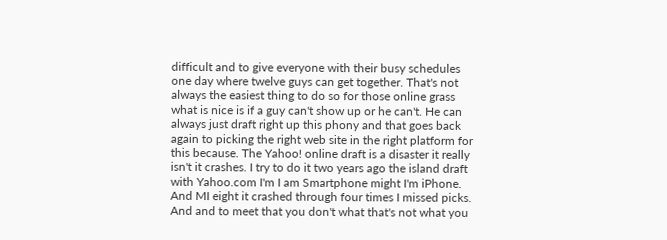difficult and to give everyone with their busy schedules one day where twelve guys can get together. That's not always the easiest thing to do so for those online grass what is nice is if a guy can't show up or he can't. He can always just draft right up this phony and that goes back again to picking the right web site in the right platform for this because. The Yahoo! online draft is a disaster it really isn't it crashes. I try to do it two years ago the island draft with Yahoo.com I'm I am Smartphone might I'm iPhone. And MI eight it crashed through four times I missed picks. And and to meet that you don't what that's not what you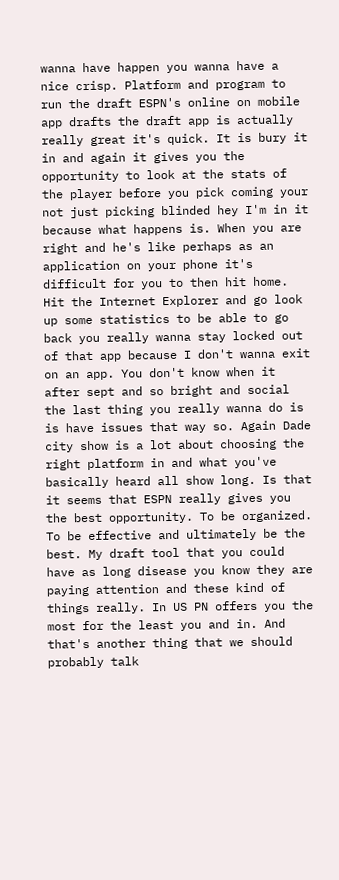wanna have happen you wanna have a nice crisp. Platform and program to run the draft ESPN's online on mobile app drafts the draft app is actually really great it's quick. It is bury it in and again it gives you the opportunity to look at the stats of the player before you pick coming your not just picking blinded hey I'm in it because what happens is. When you are right and he's like perhaps as an application on your phone it's difficult for you to then hit home. Hit the Internet Explorer and go look up some statistics to be able to go back you really wanna stay locked out of that app because I don't wanna exit on an app. You don't know when it after sept and so bright and social the last thing you really wanna do is is have issues that way so. Again Dade city show is a lot about choosing the right platform in and what you've basically heard all show long. Is that it seems that ESPN really gives you the best opportunity. To be organized. To be effective and ultimately be the best. My draft tool that you could have as long disease you know they are paying attention and these kind of things really. In US PN offers you the most for the least you and in. And that's another thing that we should probably talk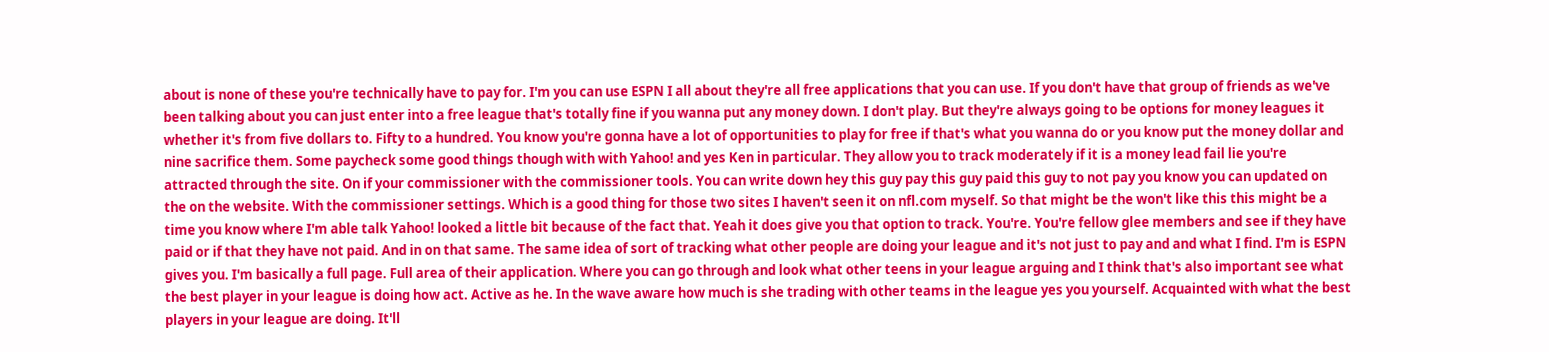about is none of these you're technically have to pay for. I'm you can use ESPN I all about they're all free applications that you can use. If you don't have that group of friends as we've been talking about you can just enter into a free league that's totally fine if you wanna put any money down. I don't play. But they're always going to be options for money leagues it whether it's from five dollars to. Fifty to a hundred. You know you're gonna have a lot of opportunities to play for free if that's what you wanna do or you know put the money dollar and nine sacrifice them. Some paycheck some good things though with with Yahoo! and yes Ken in particular. They allow you to track moderately if it is a money lead fail lie you're attracted through the site. On if your commissioner with the commissioner tools. You can write down hey this guy pay this guy paid this guy to not pay you know you can updated on the on the website. With the commissioner settings. Which is a good thing for those two sites I haven't seen it on nfl.com myself. So that might be the won't like this this might be a time you know where I'm able talk Yahoo! looked a little bit because of the fact that. Yeah it does give you that option to track. You're. You're fellow glee members and see if they have paid or if that they have not paid. And in on that same. The same idea of sort of tracking what other people are doing your league and it's not just to pay and and what I find. I'm is ESPN gives you. I'm basically a full page. Full area of their application. Where you can go through and look what other teens in your league arguing and I think that's also important see what the best player in your league is doing how act. Active as he. In the wave aware how much is she trading with other teams in the league yes you yourself. Acquainted with what the best players in your league are doing. It'll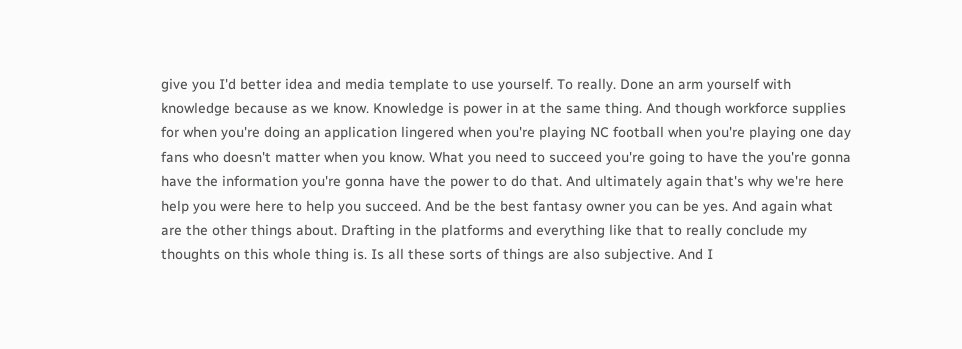give you I'd better idea and media template to use yourself. To really. Done an arm yourself with knowledge because as we know. Knowledge is power in at the same thing. And though workforce supplies for when you're doing an application lingered when you're playing NC football when you're playing one day fans who doesn't matter when you know. What you need to succeed you're going to have the you're gonna have the information you're gonna have the power to do that. And ultimately again that's why we're here help you were here to help you succeed. And be the best fantasy owner you can be yes. And again what are the other things about. Drafting in the platforms and everything like that to really conclude my thoughts on this whole thing is. Is all these sorts of things are also subjective. And I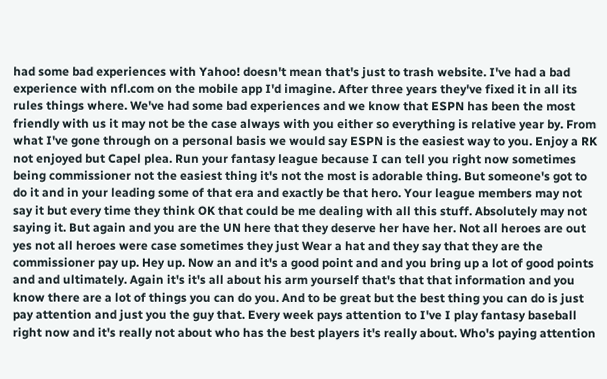had some bad experiences with Yahoo! doesn't mean that's just to trash website. I've had a bad experience with nfl.com on the mobile app I'd imagine. After three years they've fixed it in all its rules things where. We've had some bad experiences and we know that ESPN has been the most friendly with us it may not be the case always with you either so everything is relative year by. From what I've gone through on a personal basis we would say ESPN is the easiest way to you. Enjoy a RK not enjoyed but Capel plea. Run your fantasy league because I can tell you right now sometimes being commissioner not the easiest thing it's not the most is adorable thing. But someone's got to do it and in your leading some of that era and exactly be that hero. Your league members may not say it but every time they think OK that could be me dealing with all this stuff. Absolutely may not saying it. But again and you are the UN here that they deserve her have her. Not all heroes are out yes not all heroes were case sometimes they just Wear a hat and they say that they are the commissioner pay up. Hey up. Now an and it's a good point and and you bring up a lot of good points and and ultimately. Again it's it's all about his arm yourself that's that that information and you know there are a lot of things you can do you. And to be great but the best thing you can do is just pay attention and just you the guy that. Every week pays attention to I've I play fantasy baseball right now and it's really not about who has the best players it's really about. Who's paying attention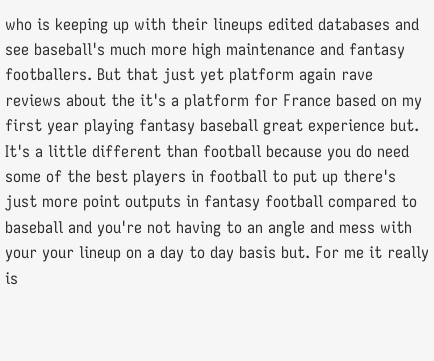who is keeping up with their lineups edited databases and see baseball's much more high maintenance and fantasy footballers. But that just yet platform again rave reviews about the it's a platform for France based on my first year playing fantasy baseball great experience but. It's a little different than football because you do need some of the best players in football to put up there's just more point outputs in fantasy football compared to baseball and you're not having to an angle and mess with your your lineup on a day to day basis but. For me it really is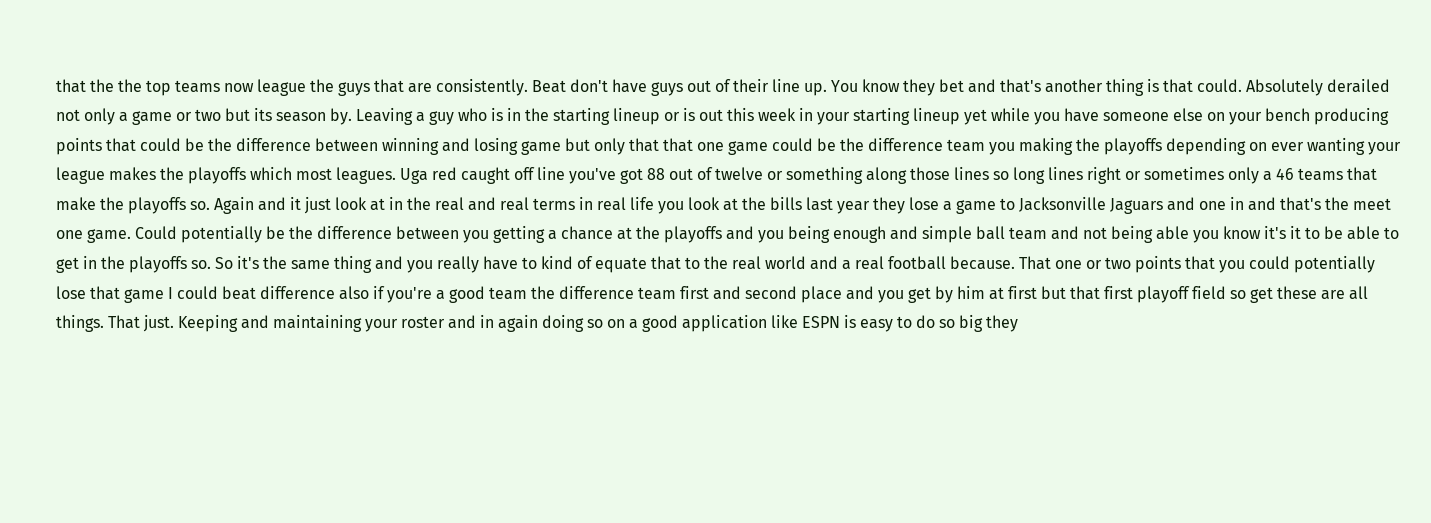that the the top teams now league the guys that are consistently. Beat don't have guys out of their line up. You know they bet and that's another thing is that could. Absolutely derailed not only a game or two but its season by. Leaving a guy who is in the starting lineup or is out this week in your starting lineup yet while you have someone else on your bench producing points that could be the difference between winning and losing game but only that that one game could be the difference team you making the playoffs depending on ever wanting your league makes the playoffs which most leagues. Uga red caught off line you've got 88 out of twelve or something along those lines so long lines right or sometimes only a 46 teams that make the playoffs so. Again and it just look at in the real and real terms in real life you look at the bills last year they lose a game to Jacksonville Jaguars and one in and that's the meet one game. Could potentially be the difference between you getting a chance at the playoffs and you being enough and simple ball team and not being able you know it's it to be able to get in the playoffs so. So it's the same thing and you really have to kind of equate that to the real world and a real football because. That one or two points that you could potentially lose that game I could beat difference also if you're a good team the difference team first and second place and you get by him at first but that first playoff field so get these are all things. That just. Keeping and maintaining your roster and in again doing so on a good application like ESPN is easy to do so big they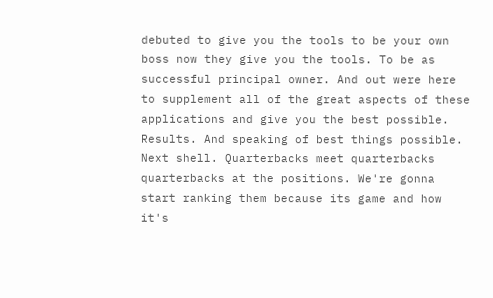debuted to give you the tools to be your own boss now they give you the tools. To be as successful principal owner. And out were here to supplement all of the great aspects of these applications and give you the best possible. Results. And speaking of best things possible. Next shell. Quarterbacks meet quarterbacks quarterbacks at the positions. We're gonna start ranking them because its game and how it's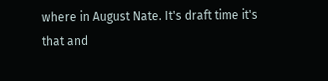where in August Nate. It's draft time it's that and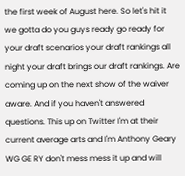the first week of August here. So let's hit it we gotta do you guys ready go ready for your draft scenarios your draft rankings all night your draft brings our draft rankings. Are coming up on the next show of the waiver aware. And if you haven't answered questions. This up on Twitter I'm at their current average arts and I'm Anthony Geary WG GE RY don't mess mess it up and will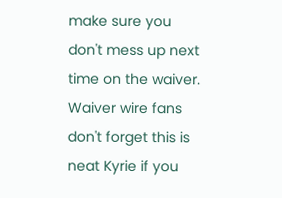make sure you don't mess up next time on the waiver. Waiver wire fans don't forget this is neat Kyrie if you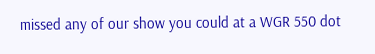missed any of our show you could at a WGR 550 dot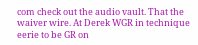com check out the audio vault. That the waiver wire. At Derek WGR in technique eerie to be GR on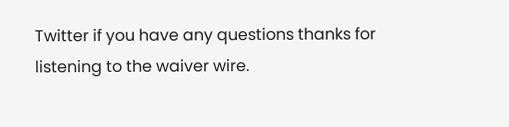Twitter if you have any questions thanks for listening to the waiver wire.